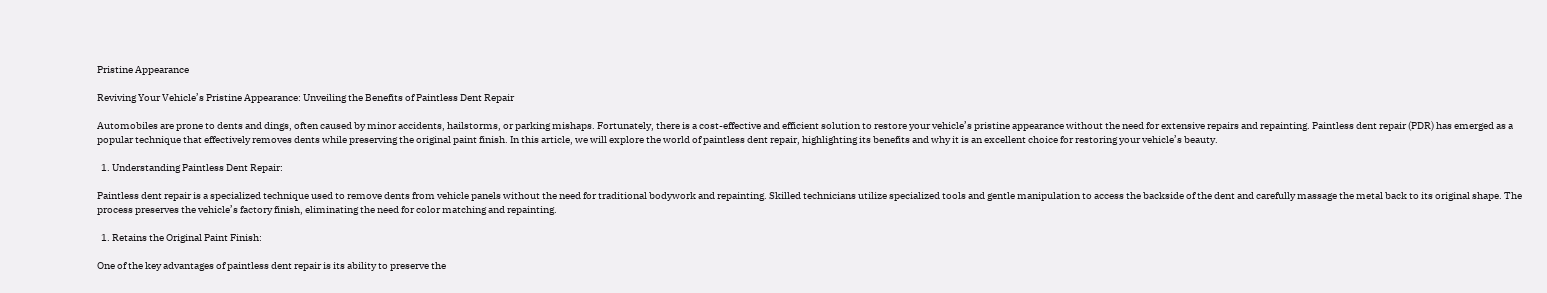Pristine Appearance

Reviving Your Vehicle’s Pristine Appearance: Unveiling the Benefits of Paintless Dent Repair

Automobiles are prone to dents and dings, often caused by minor accidents, hailstorms, or parking mishaps. Fortunately, there is a cost-effective and efficient solution to restore your vehicle’s pristine appearance without the need for extensive repairs and repainting. Paintless dent repair (PDR) has emerged as a popular technique that effectively removes dents while preserving the original paint finish. In this article, we will explore the world of paintless dent repair, highlighting its benefits and why it is an excellent choice for restoring your vehicle’s beauty.

  1. Understanding Paintless Dent Repair:

Paintless dent repair is a specialized technique used to remove dents from vehicle panels without the need for traditional bodywork and repainting. Skilled technicians utilize specialized tools and gentle manipulation to access the backside of the dent and carefully massage the metal back to its original shape. The process preserves the vehicle’s factory finish, eliminating the need for color matching and repainting.

  1. Retains the Original Paint Finish:

One of the key advantages of paintless dent repair is its ability to preserve the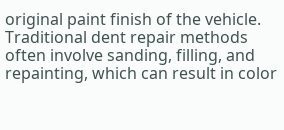original paint finish of the vehicle. Traditional dent repair methods often involve sanding, filling, and repainting, which can result in color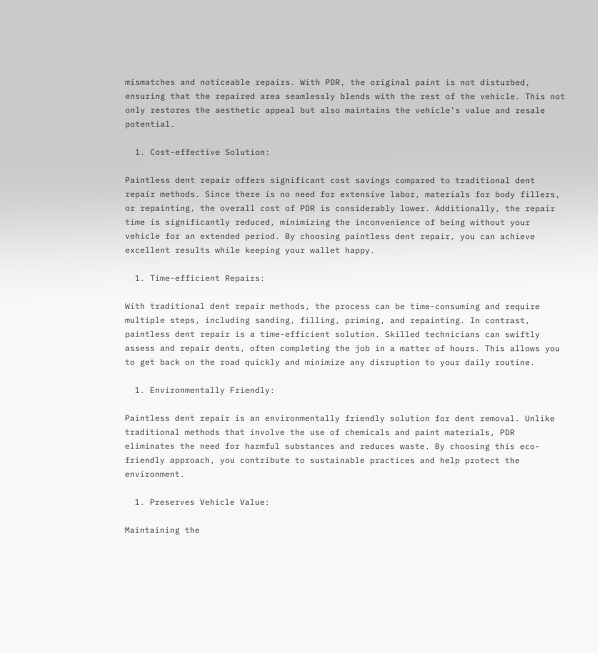mismatches and noticeable repairs. With PDR, the original paint is not disturbed, ensuring that the repaired area seamlessly blends with the rest of the vehicle. This not only restores the aesthetic appeal but also maintains the vehicle’s value and resale potential.

  1. Cost-effective Solution:

Paintless dent repair offers significant cost savings compared to traditional dent repair methods. Since there is no need for extensive labor, materials for body fillers, or repainting, the overall cost of PDR is considerably lower. Additionally, the repair time is significantly reduced, minimizing the inconvenience of being without your vehicle for an extended period. By choosing paintless dent repair, you can achieve excellent results while keeping your wallet happy.

  1. Time-efficient Repairs:

With traditional dent repair methods, the process can be time-consuming and require multiple steps, including sanding, filling, priming, and repainting. In contrast, paintless dent repair is a time-efficient solution. Skilled technicians can swiftly assess and repair dents, often completing the job in a matter of hours. This allows you to get back on the road quickly and minimize any disruption to your daily routine.

  1. Environmentally Friendly:

Paintless dent repair is an environmentally friendly solution for dent removal. Unlike traditional methods that involve the use of chemicals and paint materials, PDR eliminates the need for harmful substances and reduces waste. By choosing this eco-friendly approach, you contribute to sustainable practices and help protect the environment.

  1. Preserves Vehicle Value:

Maintaining the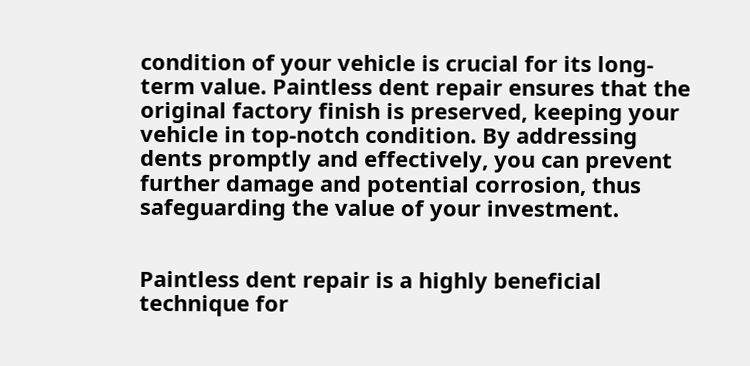condition of your vehicle is crucial for its long-term value. Paintless dent repair ensures that the original factory finish is preserved, keeping your vehicle in top-notch condition. By addressing dents promptly and effectively, you can prevent further damage and potential corrosion, thus safeguarding the value of your investment.


Paintless dent repair is a highly beneficial technique for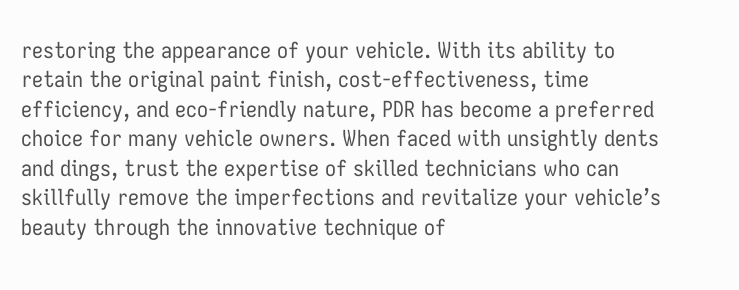restoring the appearance of your vehicle. With its ability to retain the original paint finish, cost-effectiveness, time efficiency, and eco-friendly nature, PDR has become a preferred choice for many vehicle owners. When faced with unsightly dents and dings, trust the expertise of skilled technicians who can skillfully remove the imperfections and revitalize your vehicle’s beauty through the innovative technique of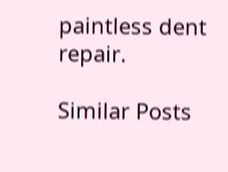paintless dent repair.

Similar Posts